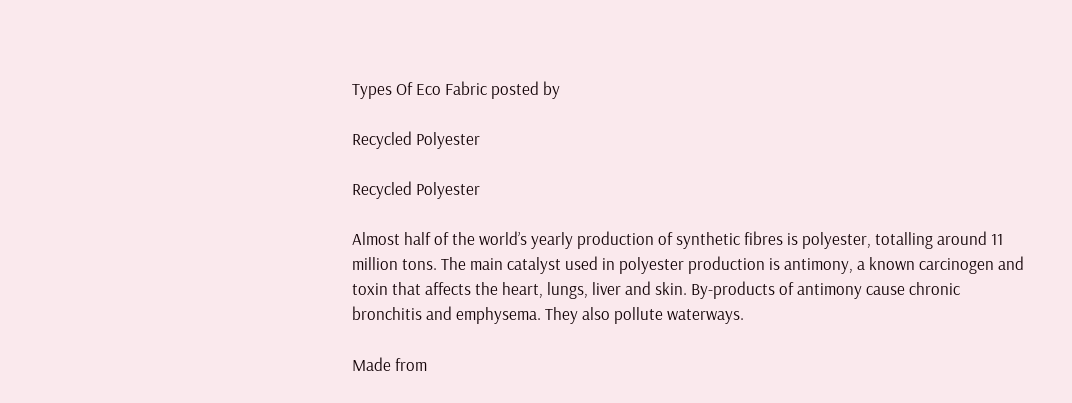Types Of Eco Fabric posted by

Recycled Polyester

Recycled Polyester

Almost half of the world’s yearly production of synthetic fibres is polyester, totalling around 11 million tons. The main catalyst used in polyester production is antimony, a known carcinogen and toxin that affects the heart, lungs, liver and skin. By-products of antimony cause chronic bronchitis and emphysema. They also pollute waterways.

Made from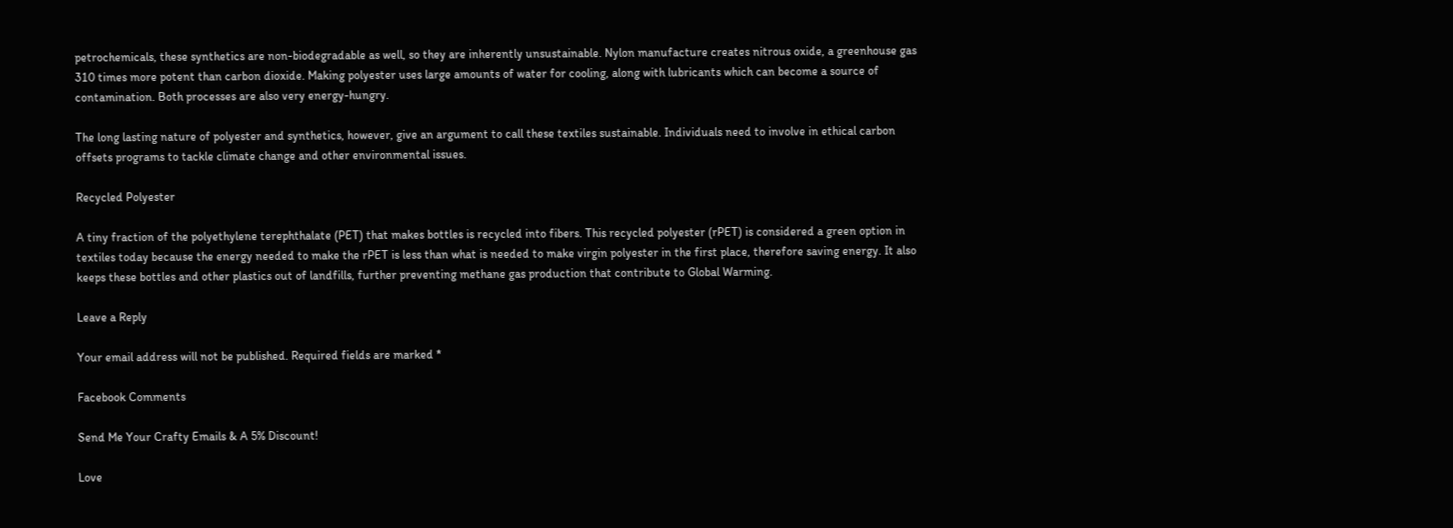petrochemicals, these synthetics are non-biodegradable as well, so they are inherently unsustainable. Nylon manufacture creates nitrous oxide, a greenhouse gas 310 times more potent than carbon dioxide. Making polyester uses large amounts of water for cooling, along with lubricants which can become a source of contamination. Both processes are also very energy-hungry.

The long lasting nature of polyester and synthetics, however, give an argument to call these textiles sustainable. Individuals need to involve in ethical carbon offsets programs to tackle climate change and other environmental issues.

Recycled Polyester

A tiny fraction of the polyethylene terephthalate (PET) that makes bottles is recycled into fibers. This recycled polyester (rPET) is considered a green option in textiles today because the energy needed to make the rPET is less than what is needed to make virgin polyester in the first place, therefore saving energy. It also keeps these bottles and other plastics out of landfills, further preventing methane gas production that contribute to Global Warming.

Leave a Reply

Your email address will not be published. Required fields are marked *

Facebook Comments

Send Me Your Crafty Emails & A 5% Discount!

Love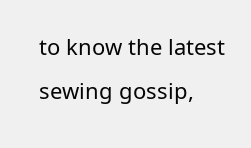to know the latest sewing gossip,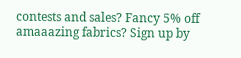contests and sales? Fancy 5% off amaaazing fabrics? Sign up by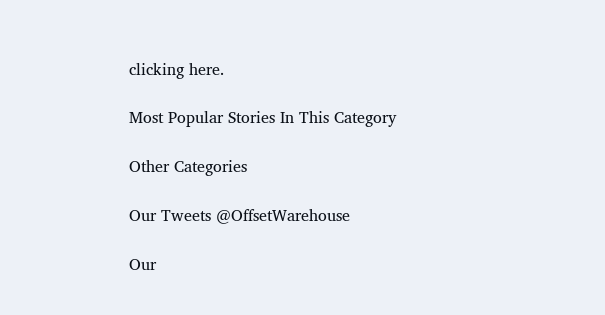clicking here.

Most Popular Stories In This Category

Other Categories

Our Tweets @OffsetWarehouse

Our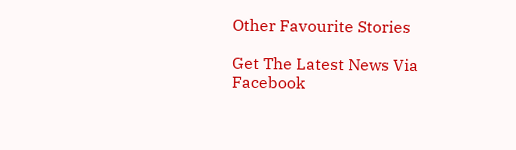Other Favourite Stories

Get The Latest News Via Facebook